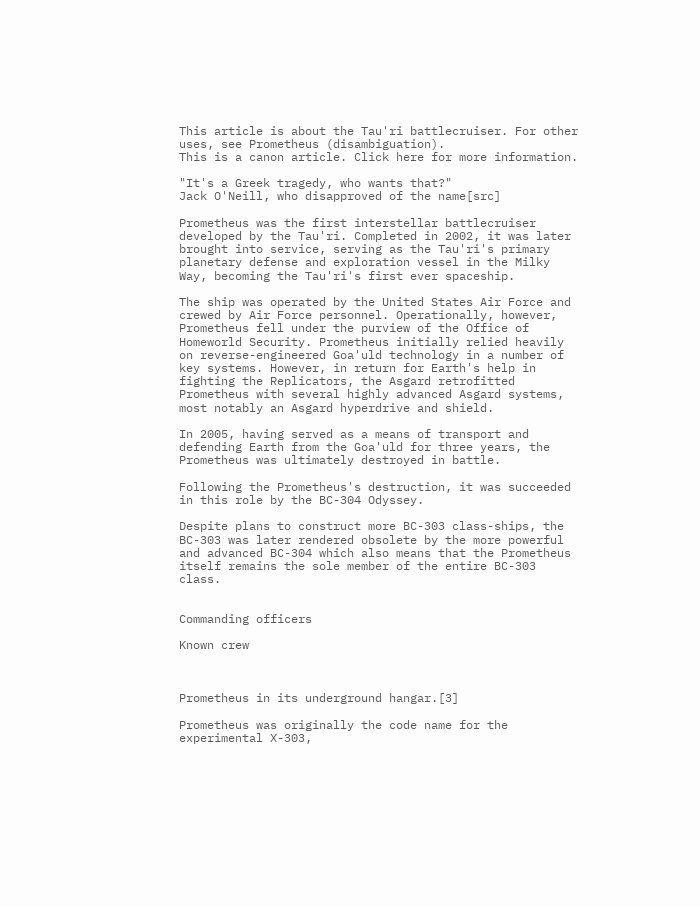This article is about the Tau'ri battlecruiser. For other uses, see Prometheus (disambiguation).
This is a canon article. Click here for more information.

"It's a Greek tragedy, who wants that?"
Jack O'Neill, who disapproved of the name[src]

Prometheus was the first interstellar battlecruiser developed by the Tau'ri. Completed in 2002, it was later brought into service, serving as the Tau'ri's primary planetary defense and exploration vessel in the Milky Way, becoming the Tau'ri's first ever spaceship.

The ship was operated by the United States Air Force and crewed by Air Force personnel. Operationally, however, Prometheus fell under the purview of the Office of Homeworld Security. Prometheus initially relied heavily on reverse-engineered Goa'uld technology in a number of key systems. However, in return for Earth's help in fighting the Replicators, the Asgard retrofitted Prometheus with several highly advanced Asgard systems, most notably an Asgard hyperdrive and shield.

In 2005, having served as a means of transport and defending Earth from the Goa'uld for three years, the Prometheus was ultimately destroyed in battle.

Following the Prometheus's destruction, it was succeeded in this role by the BC-304 Odyssey.

Despite plans to construct more BC-303 class-ships, the BC-303 was later rendered obsolete by the more powerful and advanced BC-304 which also means that the Prometheus itself remains the sole member of the entire BC-303 class.


Commanding officers

Known crew



Prometheus in its underground hangar.[3]

Prometheus was originally the code name for the experimental X-303,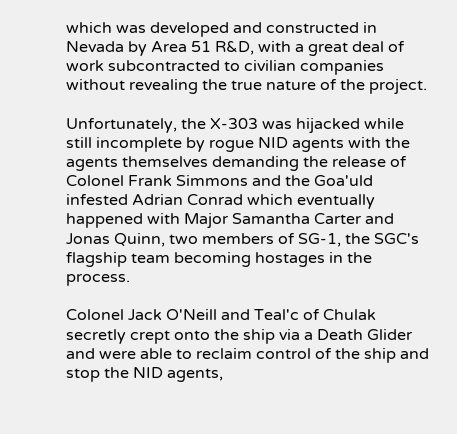which was developed and constructed in Nevada by Area 51 R&D, with a great deal of work subcontracted to civilian companies without revealing the true nature of the project.

Unfortunately, the X-303 was hijacked while still incomplete by rogue NID agents with the agents themselves demanding the release of Colonel Frank Simmons and the Goa'uld infested Adrian Conrad which eventually happened with Major Samantha Carter and Jonas Quinn, two members of SG-1, the SGC's flagship team becoming hostages in the process.

Colonel Jack O'Neill and Teal'c of Chulak secretly crept onto the ship via a Death Glider and were able to reclaim control of the ship and stop the NID agents,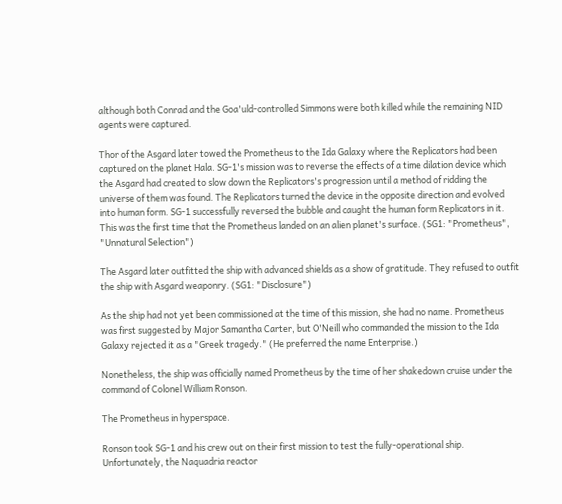although both Conrad and the Goa'uld-controlled Simmons were both killed while the remaining NID agents were captured.

Thor of the Asgard later towed the Prometheus to the Ida Galaxy where the Replicators had been captured on the planet Hala. SG-1's mission was to reverse the effects of a time dilation device which the Asgard had created to slow down the Replicators's progression until a method of ridding the universe of them was found. The Replicators turned the device in the opposite direction and evolved into human form. SG-1 successfully reversed the bubble and caught the human form Replicators in it. This was the first time that the Prometheus landed on an alien planet's surface. (SG1: "Prometheus", "Unnatural Selection")

The Asgard later outfitted the ship with advanced shields as a show of gratitude. They refused to outfit the ship with Asgard weaponry. (SG1: "Disclosure")

As the ship had not yet been commissioned at the time of this mission, she had no name. Prometheus was first suggested by Major Samantha Carter, but O'Neill who commanded the mission to the Ida Galaxy rejected it as a "Greek tragedy." (He preferred the name Enterprise.)

Nonetheless, the ship was officially named Prometheus by the time of her shakedown cruise under the command of Colonel William Ronson.

The Prometheus in hyperspace.

Ronson took SG-1 and his crew out on their first mission to test the fully-operational ship. Unfortunately, the Naquadria reactor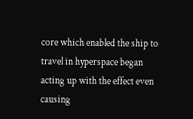core which enabled the ship to travel in hyperspace began acting up with the effect even causing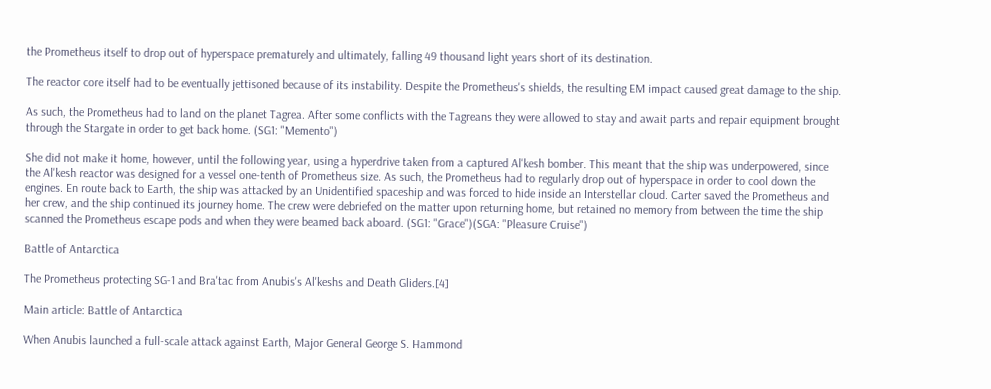the Prometheus itself to drop out of hyperspace prematurely and ultimately, falling 49 thousand light years short of its destination.

The reactor core itself had to be eventually jettisoned because of its instability. Despite the Prometheus's shields, the resulting EM impact caused great damage to the ship.

As such, the Prometheus had to land on the planet Tagrea. After some conflicts with the Tagreans they were allowed to stay and await parts and repair equipment brought through the Stargate in order to get back home. (SG1: "Memento")

She did not make it home, however, until the following year, using a hyperdrive taken from a captured Al'kesh bomber. This meant that the ship was underpowered, since the Al'kesh reactor was designed for a vessel one-tenth of Prometheus size. As such, the Prometheus had to regularly drop out of hyperspace in order to cool down the engines. En route back to Earth, the ship was attacked by an Unidentified spaceship and was forced to hide inside an Interstellar cloud. Carter saved the Prometheus and her crew, and the ship continued its journey home. The crew were debriefed on the matter upon returning home, but retained no memory from between the time the ship scanned the Prometheus escape pods and when they were beamed back aboard. (SG1: "Grace")(SGA: "Pleasure Cruise")

Battle of Antarctica

The Prometheus protecting SG-1 and Bra'tac from Anubis's Al'keshs and Death Gliders.[4]

Main article: Battle of Antarctica

When Anubis launched a full-scale attack against Earth, Major General George S. Hammond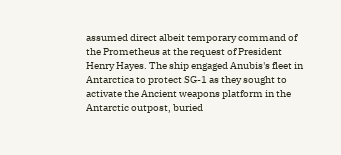assumed direct albeit temporary command of the Prometheus at the request of President Henry Hayes. The ship engaged Anubis's fleet in Antarctica to protect SG-1 as they sought to activate the Ancient weapons platform in the Antarctic outpost, buried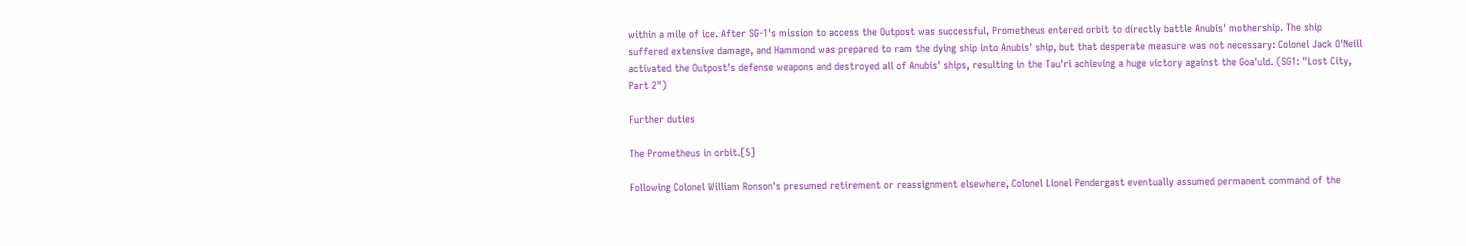within a mile of ice. After SG-1's mission to access the Outpost was successful, Prometheus entered orbit to directly battle Anubis' mothership. The ship suffered extensive damage, and Hammond was prepared to ram the dying ship into Anubis' ship, but that desperate measure was not necessary: Colonel Jack O'Neill activated the Outpost's defense weapons and destroyed all of Anubis' ships, resulting in the Tau'ri achieving a huge victory against the Goa'uld. (SG1: "Lost City, Part 2")

Further duties

The Prometheus in orbit.[5]

Following Colonel William Ronson's presumed retirement or reassignment elsewhere, Colonel Lionel Pendergast eventually assumed permanent command of the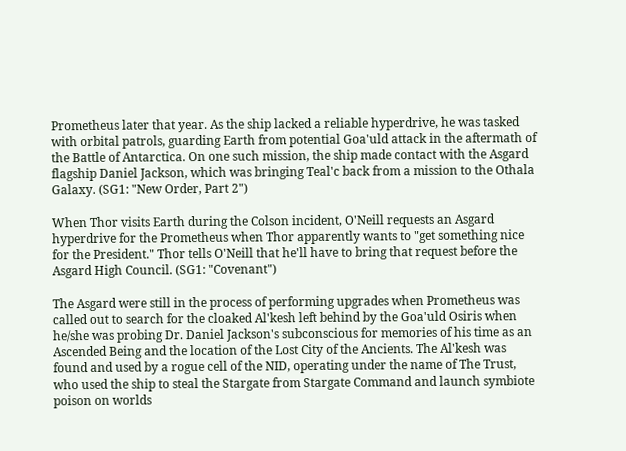Prometheus later that year. As the ship lacked a reliable hyperdrive, he was tasked with orbital patrols, guarding Earth from potential Goa'uld attack in the aftermath of the Battle of Antarctica. On one such mission, the ship made contact with the Asgard flagship Daniel Jackson, which was bringing Teal'c back from a mission to the Othala Galaxy. (SG1: "New Order, Part 2")

When Thor visits Earth during the Colson incident, O'Neill requests an Asgard hyperdrive for the Prometheus when Thor apparently wants to "get something nice for the President." Thor tells O'Neill that he'll have to bring that request before the Asgard High Council. (SG1: "Covenant")

The Asgard were still in the process of performing upgrades when Prometheus was called out to search for the cloaked Al'kesh left behind by the Goa'uld Osiris when he/she was probing Dr. Daniel Jackson's subconscious for memories of his time as an Ascended Being and the location of the Lost City of the Ancients. The Al'kesh was found and used by a rogue cell of the NID, operating under the name of The Trust, who used the ship to steal the Stargate from Stargate Command and launch symbiote poison on worlds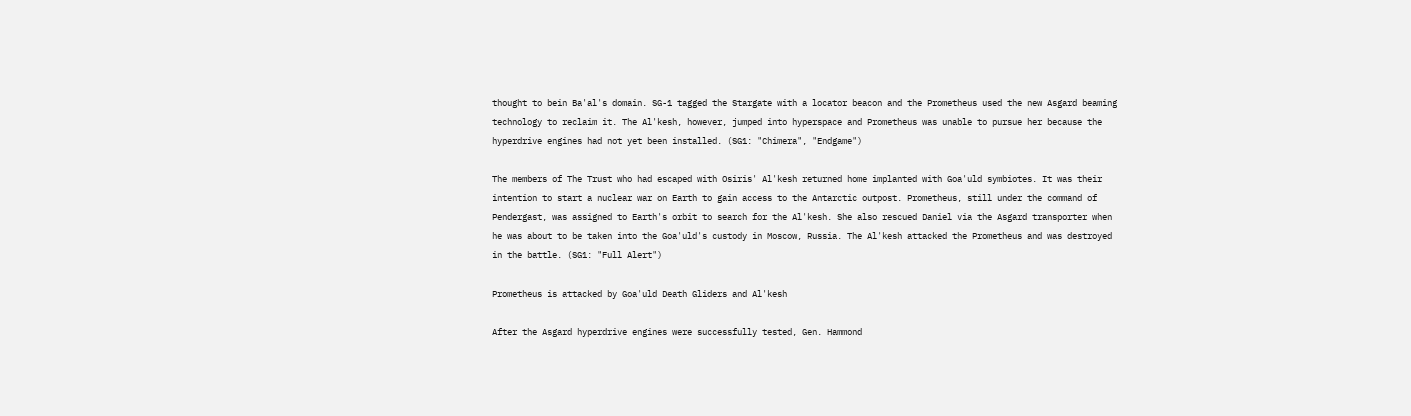thought to bein Ba'al's domain. SG-1 tagged the Stargate with a locator beacon and the Prometheus used the new Asgard beaming technology to reclaim it. The Al'kesh, however, jumped into hyperspace and Prometheus was unable to pursue her because the hyperdrive engines had not yet been installed. (SG1: "Chimera", "Endgame")

The members of The Trust who had escaped with Osiris' Al'kesh returned home implanted with Goa'uld symbiotes. It was their intention to start a nuclear war on Earth to gain access to the Antarctic outpost. Prometheus, still under the command of Pendergast, was assigned to Earth's orbit to search for the Al'kesh. She also rescued Daniel via the Asgard transporter when he was about to be taken into the Goa'uld's custody in Moscow, Russia. The Al'kesh attacked the Prometheus and was destroyed in the battle. (SG1: "Full Alert")

Prometheus is attacked by Goa'uld Death Gliders and Al'kesh

After the Asgard hyperdrive engines were successfully tested, Gen. Hammond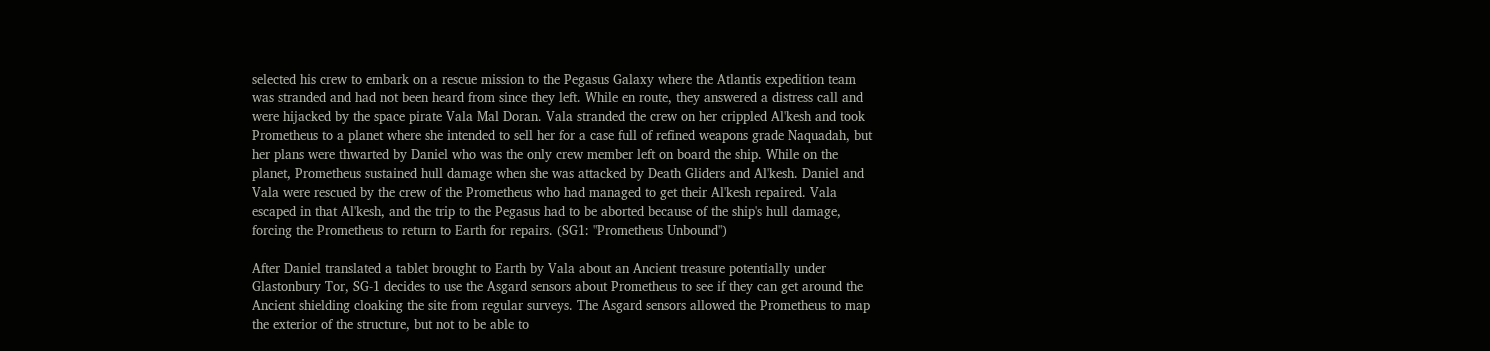selected his crew to embark on a rescue mission to the Pegasus Galaxy where the Atlantis expedition team was stranded and had not been heard from since they left. While en route, they answered a distress call and were hijacked by the space pirate Vala Mal Doran. Vala stranded the crew on her crippled Al'kesh and took Prometheus to a planet where she intended to sell her for a case full of refined weapons grade Naquadah, but her plans were thwarted by Daniel who was the only crew member left on board the ship. While on the planet, Prometheus sustained hull damage when she was attacked by Death Gliders and Al'kesh. Daniel and Vala were rescued by the crew of the Prometheus who had managed to get their Al'kesh repaired. Vala escaped in that Al'kesh, and the trip to the Pegasus had to be aborted because of the ship's hull damage, forcing the Prometheus to return to Earth for repairs. (SG1: "Prometheus Unbound")

After Daniel translated a tablet brought to Earth by Vala about an Ancient treasure potentially under Glastonbury Tor, SG-1 decides to use the Asgard sensors about Prometheus to see if they can get around the Ancient shielding cloaking the site from regular surveys. The Asgard sensors allowed the Prometheus to map the exterior of the structure, but not to be able to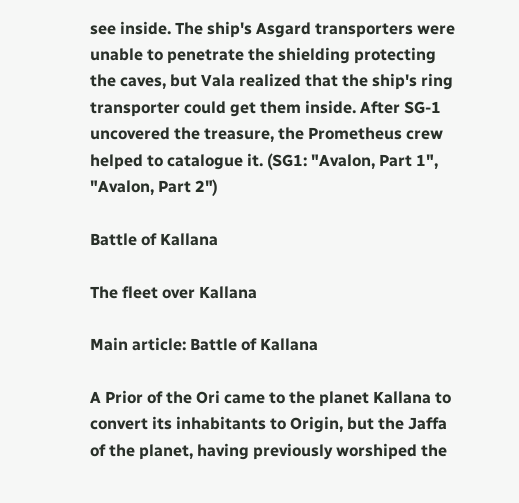see inside. The ship's Asgard transporters were unable to penetrate the shielding protecting the caves, but Vala realized that the ship's ring transporter could get them inside. After SG-1 uncovered the treasure, the Prometheus crew helped to catalogue it. (SG1: "Avalon, Part 1", "Avalon, Part 2")

Battle of Kallana

The fleet over Kallana

Main article: Battle of Kallana

A Prior of the Ori came to the planet Kallana to convert its inhabitants to Origin, but the Jaffa of the planet, having previously worshiped the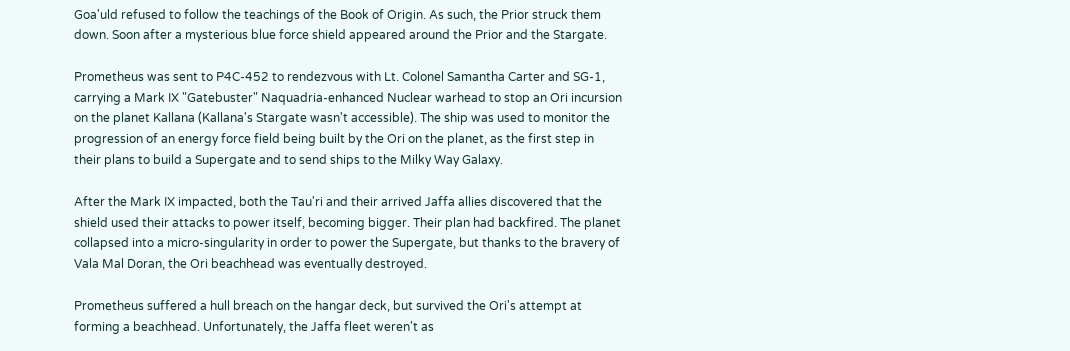Goa'uld refused to follow the teachings of the Book of Origin. As such, the Prior struck them down. Soon after a mysterious blue force shield appeared around the Prior and the Stargate.

Prometheus was sent to P4C-452 to rendezvous with Lt. Colonel Samantha Carter and SG-1, carrying a Mark IX "Gatebuster" Naquadria-enhanced Nuclear warhead to stop an Ori incursion on the planet Kallana (Kallana's Stargate wasn't accessible). The ship was used to monitor the progression of an energy force field being built by the Ori on the planet, as the first step in their plans to build a Supergate and to send ships to the Milky Way Galaxy.

After the Mark IX impacted, both the Tau'ri and their arrived Jaffa allies discovered that the shield used their attacks to power itself, becoming bigger. Their plan had backfired. The planet collapsed into a micro-singularity in order to power the Supergate, but thanks to the bravery of Vala Mal Doran, the Ori beachhead was eventually destroyed.

Prometheus suffered a hull breach on the hangar deck, but survived the Ori's attempt at forming a beachhead. Unfortunately, the Jaffa fleet weren't as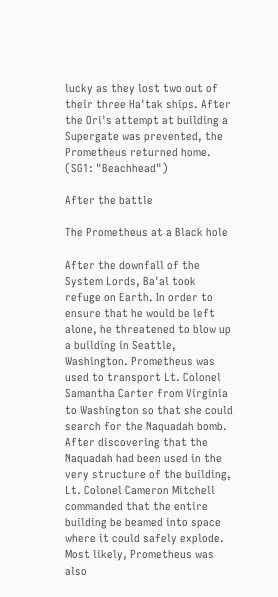lucky as they lost two out of their three Ha'tak ships. After the Ori's attempt at building a Supergate was prevented, the Prometheus returned home. (SG1: "Beachhead")

After the battle

The Prometheus at a Black hole

After the downfall of the System Lords, Ba'al took refuge on Earth. In order to ensure that he would be left alone, he threatened to blow up a building in Seattle, Washington. Prometheus was used to transport Lt. Colonel Samantha Carter from Virginia to Washington so that she could search for the Naquadah bomb. After discovering that the Naquadah had been used in the very structure of the building, Lt. Colonel Cameron Mitchell commanded that the entire building be beamed into space where it could safely explode. Most likely, Prometheus was also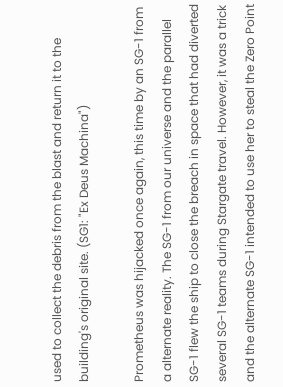used to collect the debris from the blast and return it to the building's original site. (SG1: "Ex Deus Machina")

Prometheus was hijacked once again, this time by an SG-1 from a alternate reality. The SG-1 from our universe and the parallel SG-1 flew the ship to close the breach in space that had diverted several SG-1 teams during Stargate travel. However, it was a trick and the alternate SG-1 intended to use her to steal the Zero Point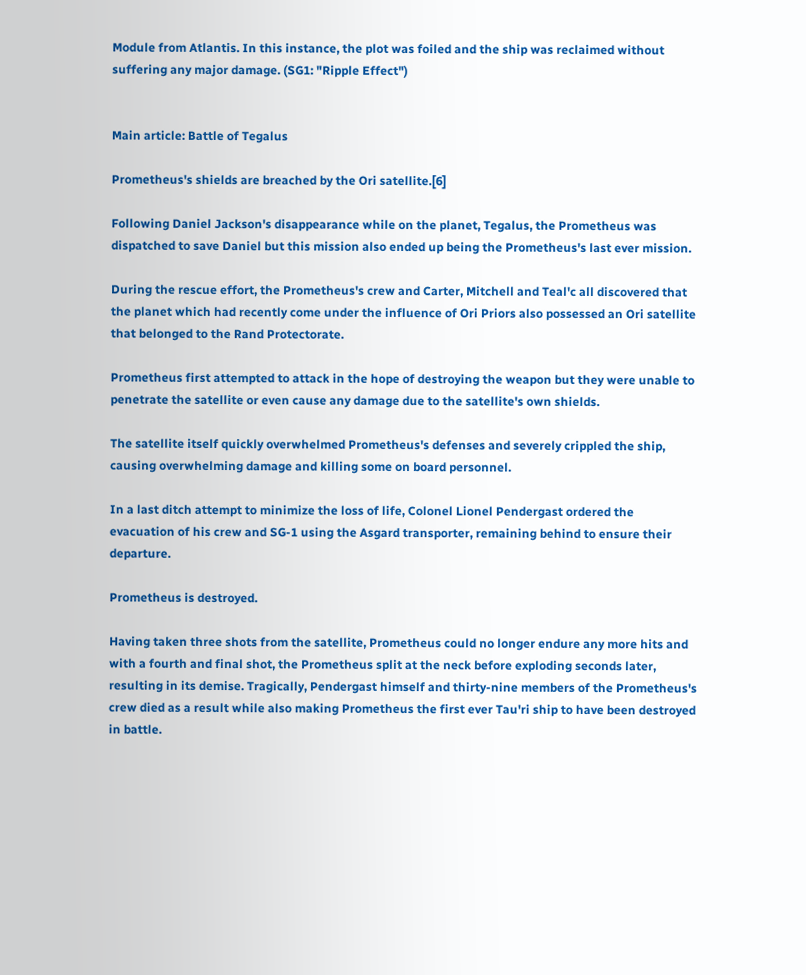Module from Atlantis. In this instance, the plot was foiled and the ship was reclaimed without suffering any major damage. (SG1: "Ripple Effect")


Main article: Battle of Tegalus

Prometheus's shields are breached by the Ori satellite.[6]

Following Daniel Jackson's disappearance while on the planet, Tegalus, the Prometheus was dispatched to save Daniel but this mission also ended up being the Prometheus's last ever mission.

During the rescue effort, the Prometheus's crew and Carter, Mitchell and Teal'c all discovered that the planet which had recently come under the influence of Ori Priors also possessed an Ori satellite that belonged to the Rand Protectorate.

Prometheus first attempted to attack in the hope of destroying the weapon but they were unable to penetrate the satellite or even cause any damage due to the satellite's own shields.

The satellite itself quickly overwhelmed Prometheus's defenses and severely crippled the ship, causing overwhelming damage and killing some on board personnel.

In a last ditch attempt to minimize the loss of life, Colonel Lionel Pendergast ordered the evacuation of his crew and SG-1 using the Asgard transporter, remaining behind to ensure their departure.

Prometheus is destroyed.

Having taken three shots from the satellite, Prometheus could no longer endure any more hits and with a fourth and final shot, the Prometheus split at the neck before exploding seconds later, resulting in its demise. Tragically, Pendergast himself and thirty-nine members of the Prometheus's crew died as a result while also making Prometheus the first ever Tau'ri ship to have been destroyed in battle.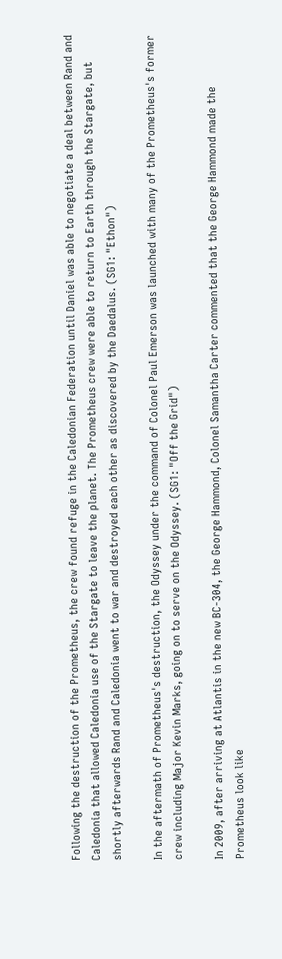Following the destruction of the Prometheus, the crew found refuge in the Caledonian Federation until Daniel was able to negotiate a deal between Rand and Caledonia that allowed Caledonia use of the Stargate to leave the planet. The Prometheus crew were able to return to Earth through the Stargate, but shortly afterwards Rand and Caledonia went to war and destroyed each other as discovered by the Daedalus. (SG1: "Ethon")

In the aftermath of Prometheus's destruction, the Odyssey under the command of Colonel Paul Emerson was launched with many of the Prometheus's former crew including Major Kevin Marks, going on to serve on the Odyssey. (SG1: "Off the Grid")

In 2009, after arriving at Atlantis in the new BC-304, the George Hammond, Colonel Samantha Carter commented that the George Hammond made the Prometheus look like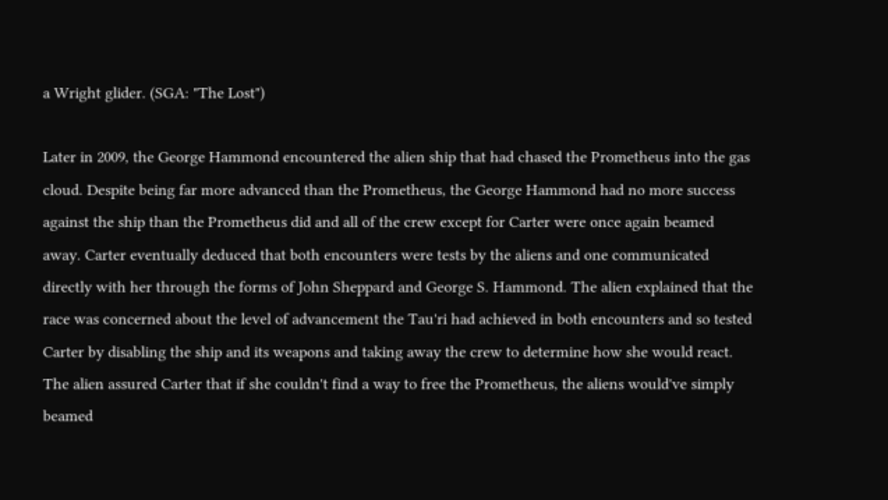a Wright glider. (SGA: "The Lost")

Later in 2009, the George Hammond encountered the alien ship that had chased the Prometheus into the gas cloud. Despite being far more advanced than the Prometheus, the George Hammond had no more success against the ship than the Prometheus did and all of the crew except for Carter were once again beamed away. Carter eventually deduced that both encounters were tests by the aliens and one communicated directly with her through the forms of John Sheppard and George S. Hammond. The alien explained that the race was concerned about the level of advancement the Tau'ri had achieved in both encounters and so tested Carter by disabling the ship and its weapons and taking away the crew to determine how she would react. The alien assured Carter that if she couldn't find a way to free the Prometheus, the aliens would've simply beamed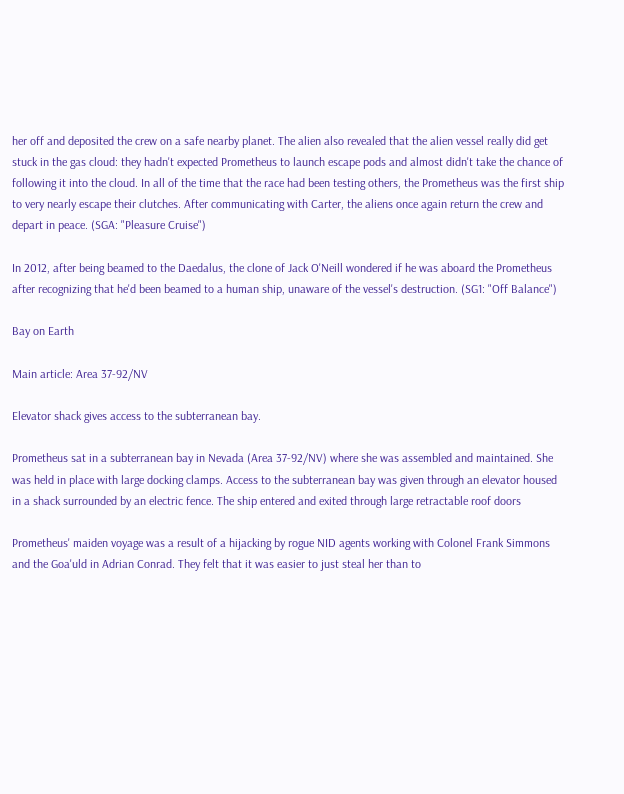her off and deposited the crew on a safe nearby planet. The alien also revealed that the alien vessel really did get stuck in the gas cloud: they hadn't expected Prometheus to launch escape pods and almost didn't take the chance of following it into the cloud. In all of the time that the race had been testing others, the Prometheus was the first ship to very nearly escape their clutches. After communicating with Carter, the aliens once again return the crew and depart in peace. (SGA: "Pleasure Cruise")

In 2012, after being beamed to the Daedalus, the clone of Jack O'Neill wondered if he was aboard the Prometheus after recognizing that he'd been beamed to a human ship, unaware of the vessel's destruction. (SG1: "Off Balance")

Bay on Earth

Main article: Area 37-92/NV

Elevator shack gives access to the subterranean bay.

Prometheus sat in a subterranean bay in Nevada (Area 37-92/NV) where she was assembled and maintained. She was held in place with large docking clamps. Access to the subterranean bay was given through an elevator housed in a shack surrounded by an electric fence. The ship entered and exited through large retractable roof doors

Prometheus' maiden voyage was a result of a hijacking by rogue NID agents working with Colonel Frank Simmons and the Goa'uld in Adrian Conrad. They felt that it was easier to just steal her than to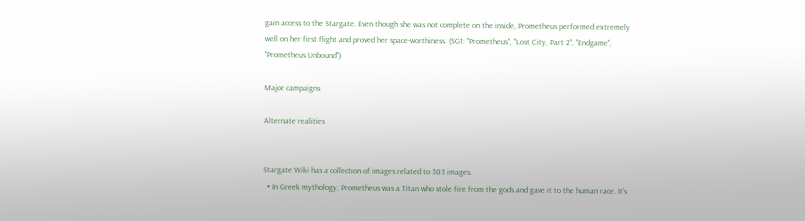gain access to the Stargate. Even though she was not complete on the inside, Prometheus performed extremely well on her first flight and proved her space-worthiness. (SG1: "Prometheus", "Lost City, Part 2", "Endgame", "Prometheus Unbound")

Major campaigns

Alternate realities


Stargate Wiki has a collection of images related to 303 images.
  • In Greek mythology, Prometheus was a Titan who stole fire from the gods and gave it to the human race. It's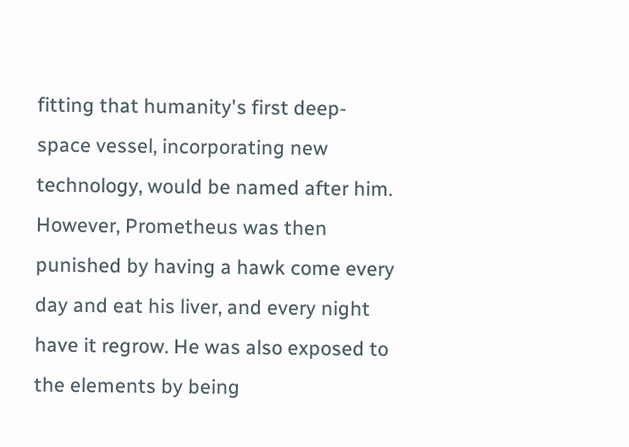fitting that humanity's first deep-space vessel, incorporating new technology, would be named after him. However, Prometheus was then punished by having a hawk come every day and eat his liver, and every night have it regrow. He was also exposed to the elements by being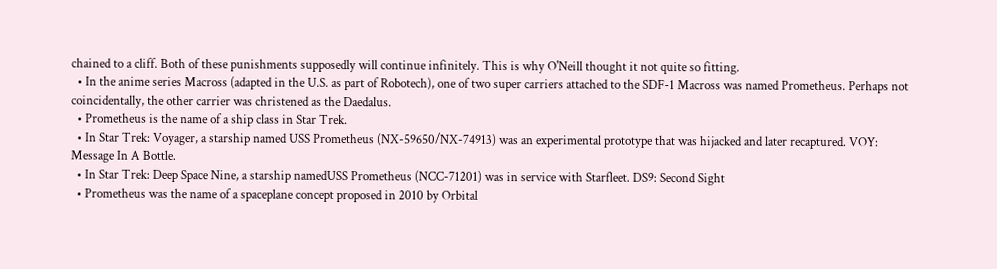chained to a cliff. Both of these punishments supposedly will continue infinitely. This is why O'Neill thought it not quite so fitting.
  • In the anime series Macross (adapted in the U.S. as part of Robotech), one of two super carriers attached to the SDF-1 Macross was named Prometheus. Perhaps not coincidentally, the other carrier was christened as the Daedalus.
  • Prometheus is the name of a ship class in Star Trek.
  • In Star Trek: Voyager, a starship named USS Prometheus (NX-59650/NX-74913) was an experimental prototype that was hijacked and later recaptured. VOY: Message In A Bottle.
  • In Star Trek: Deep Space Nine, a starship namedUSS Prometheus (NCC-71201) was in service with Starfleet. DS9: Second Sight
  • Prometheus was the name of a spaceplane concept proposed in 2010 by Orbital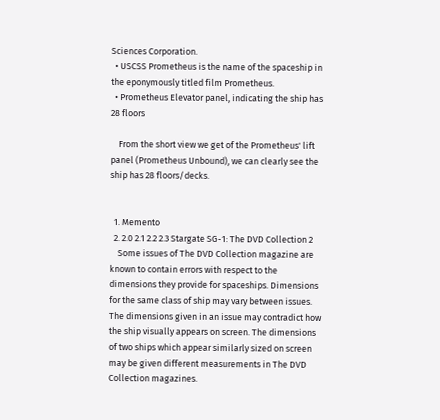Sciences Corporation.
  • USCSS Prometheus is the name of the spaceship in the eponymously titled film Prometheus.
  • Prometheus Elevator panel, indicating the ship has 28 floors

    From the short view we get of the Prometheus' lift panel (Prometheus Unbound), we can clearly see the ship has 28 floors/decks.


  1. Memento
  2. 2.0 2.1 2.2 2.3 Stargate SG-1: The DVD Collection 2
    Some issues of The DVD Collection magazine are known to contain errors with respect to the dimensions they provide for spaceships. Dimensions for the same class of ship may vary between issues. The dimensions given in an issue may contradict how the ship visually appears on screen. The dimensions of two ships which appear similarly sized on screen may be given different measurements in The DVD Collection magazines.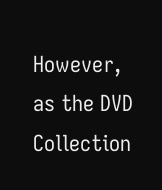However, as the DVD Collection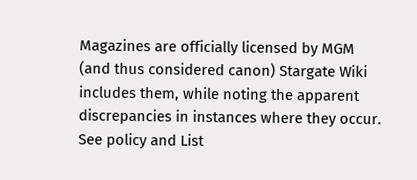Magazines are officially licensed by MGM (and thus considered canon) Stargate Wiki includes them, while noting the apparent discrepancies in instances where they occur. See policy and List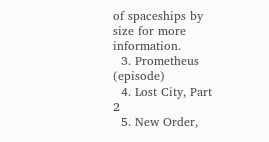of spaceships by size for more information.
  3. Prometheus (episode)
  4. Lost City, Part 2
  5. New Order,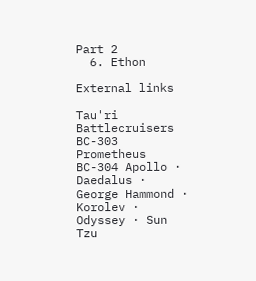Part 2
  6. Ethon

External links

Tau'ri Battlecruisers
BC-303 Prometheus
BC-304 Apollo · Daedalus · George Hammond · Korolev · Odyssey · Sun Tzu